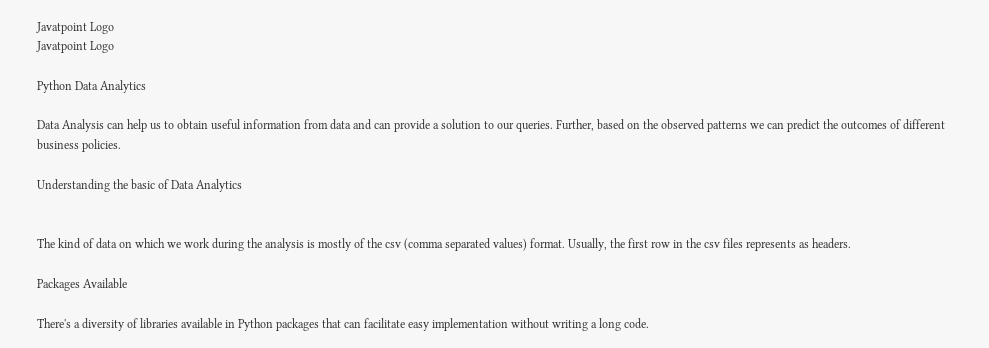Javatpoint Logo
Javatpoint Logo

Python Data Analytics

Data Analysis can help us to obtain useful information from data and can provide a solution to our queries. Further, based on the observed patterns we can predict the outcomes of different business policies.

Understanding the basic of Data Analytics


The kind of data on which we work during the analysis is mostly of the csv (comma separated values) format. Usually, the first row in the csv files represents as headers.

Packages Available

There's a diversity of libraries available in Python packages that can facilitate easy implementation without writing a long code.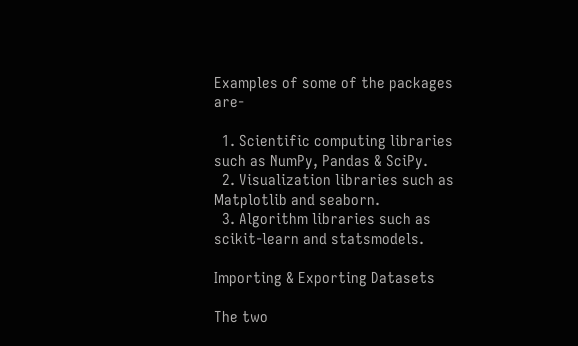Examples of some of the packages are-

  1. Scientific computing libraries such as NumPy, Pandas & SciPy.
  2. Visualization libraries such as Matplotlib and seaborn.
  3. Algorithm libraries such as scikit-learn and statsmodels.

Importing & Exporting Datasets

The two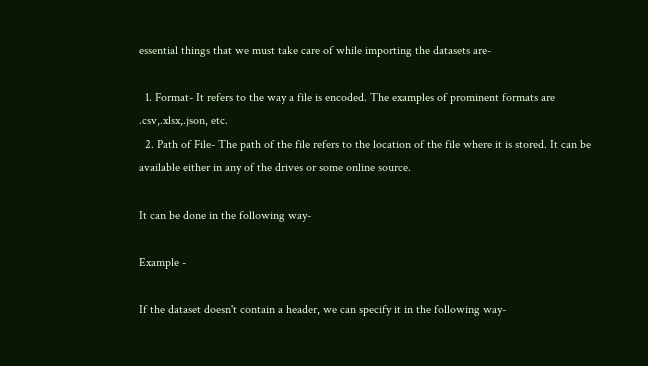essential things that we must take care of while importing the datasets are-

  1. Format- It refers to the way a file is encoded. The examples of prominent formats are .csv,.xlsx,.json, etc.
  2. Path of File- The path of the file refers to the location of the file where it is stored. It can be available either in any of the drives or some online source.

It can be done in the following way-

Example -

If the dataset doesn't contain a header, we can specify it in the following way-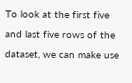To look at the first five and last five rows of the dataset, we can make use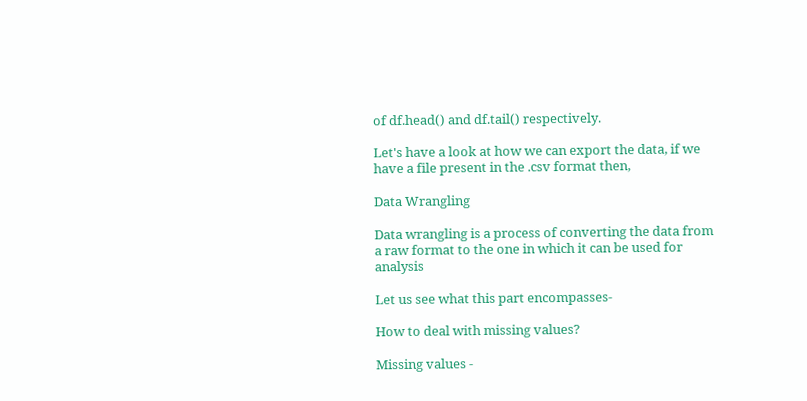of df.head() and df.tail() respectively.

Let's have a look at how we can export the data, if we have a file present in the .csv format then,

Data Wrangling

Data wrangling is a process of converting the data from a raw format to the one in which it can be used for analysis

Let us see what this part encompasses-

How to deal with missing values?

Missing values -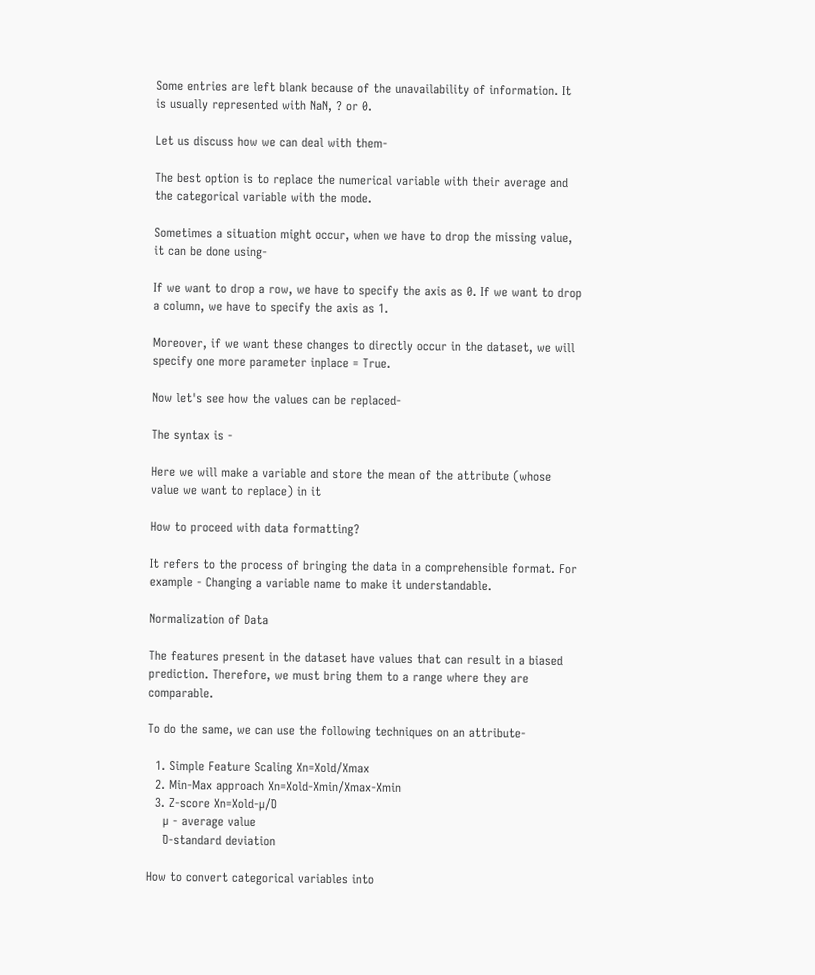Some entries are left blank because of the unavailability of information. It is usually represented with NaN, ? or 0.

Let us discuss how we can deal with them-

The best option is to replace the numerical variable with their average and the categorical variable with the mode.

Sometimes a situation might occur, when we have to drop the missing value, it can be done using-

If we want to drop a row, we have to specify the axis as 0. If we want to drop a column, we have to specify the axis as 1.

Moreover, if we want these changes to directly occur in the dataset, we will specify one more parameter inplace = True.

Now let's see how the values can be replaced-

The syntax is -

Here we will make a variable and store the mean of the attribute (whose value we want to replace) in it

How to proceed with data formatting?

It refers to the process of bringing the data in a comprehensible format. For example - Changing a variable name to make it understandable.

Normalization of Data

The features present in the dataset have values that can result in a biased prediction. Therefore, we must bring them to a range where they are comparable.

To do the same, we can use the following techniques on an attribute-

  1. Simple Feature Scaling Xn=Xold/Xmax
  2. Min-Max approach Xn=Xold-Xmin/Xmax-Xmin
  3. Z-score Xn=Xold-µ/Ꝺ
    µ - average value
    Ꝺ-standard deviation

How to convert categorical variables into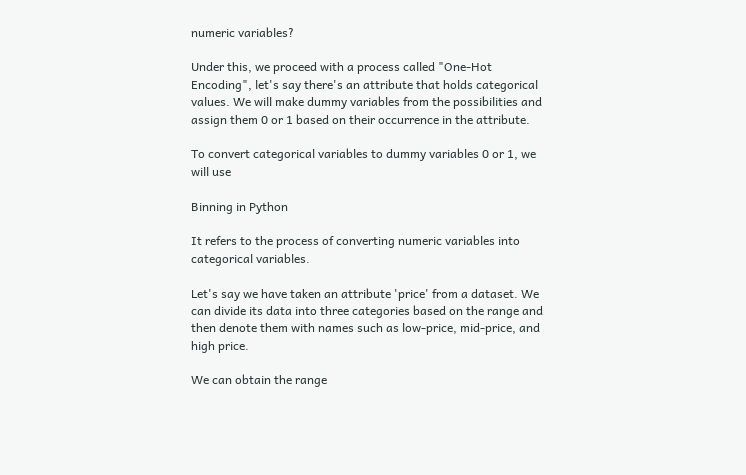numeric variables?

Under this, we proceed with a process called "One-Hot Encoding", let's say there's an attribute that holds categorical values. We will make dummy variables from the possibilities and assign them 0 or 1 based on their occurrence in the attribute.

To convert categorical variables to dummy variables 0 or 1, we will use

Binning in Python

It refers to the process of converting numeric variables into categorical variables.

Let's say we have taken an attribute 'price' from a dataset. We can divide its data into three categories based on the range and then denote them with names such as low-price, mid-price, and high price.

We can obtain the range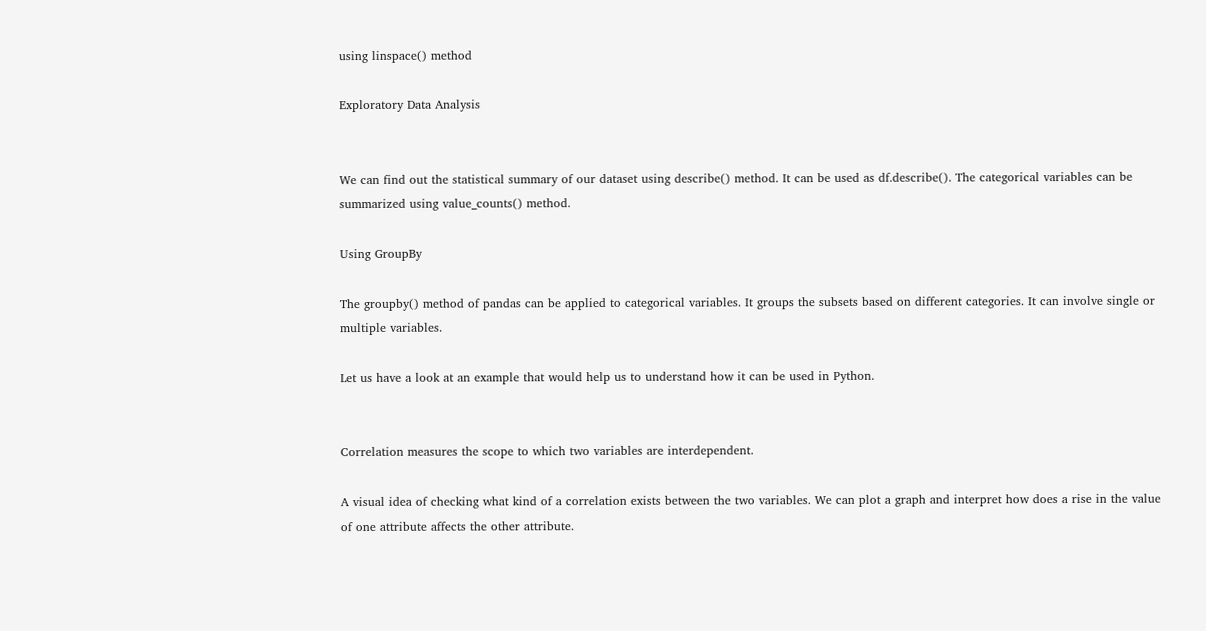using linspace() method

Exploratory Data Analysis


We can find out the statistical summary of our dataset using describe() method. It can be used as df.describe(). The categorical variables can be summarized using value_counts() method.

Using GroupBy

The groupby() method of pandas can be applied to categorical variables. It groups the subsets based on different categories. It can involve single or multiple variables.

Let us have a look at an example that would help us to understand how it can be used in Python.


Correlation measures the scope to which two variables are interdependent.

A visual idea of checking what kind of a correlation exists between the two variables. We can plot a graph and interpret how does a rise in the value of one attribute affects the other attribute.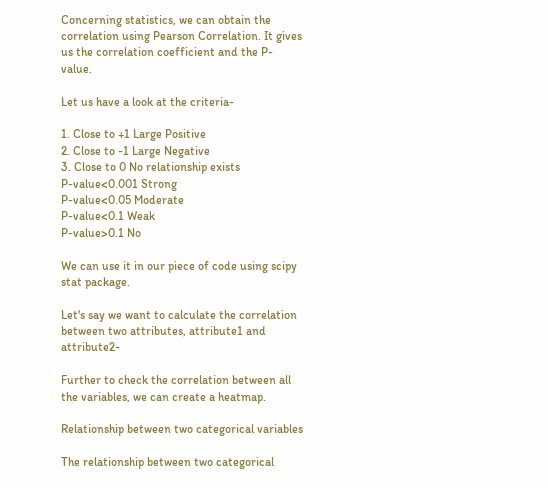Concerning statistics, we can obtain the correlation using Pearson Correlation. It gives us the correlation coefficient and the P-value.

Let us have a look at the criteria-

1. Close to +1 Large Positive
2. Close to -1 Large Negative
3. Close to 0 No relationship exists
P-value<0.001 Strong
P-value<0.05 Moderate
P-value<0.1 Weak
P-value>0.1 No

We can use it in our piece of code using scipy stat package.

Let's say we want to calculate the correlation between two attributes, attribute1 and attribute2-

Further to check the correlation between all the variables, we can create a heatmap.

Relationship between two categorical variables

The relationship between two categorical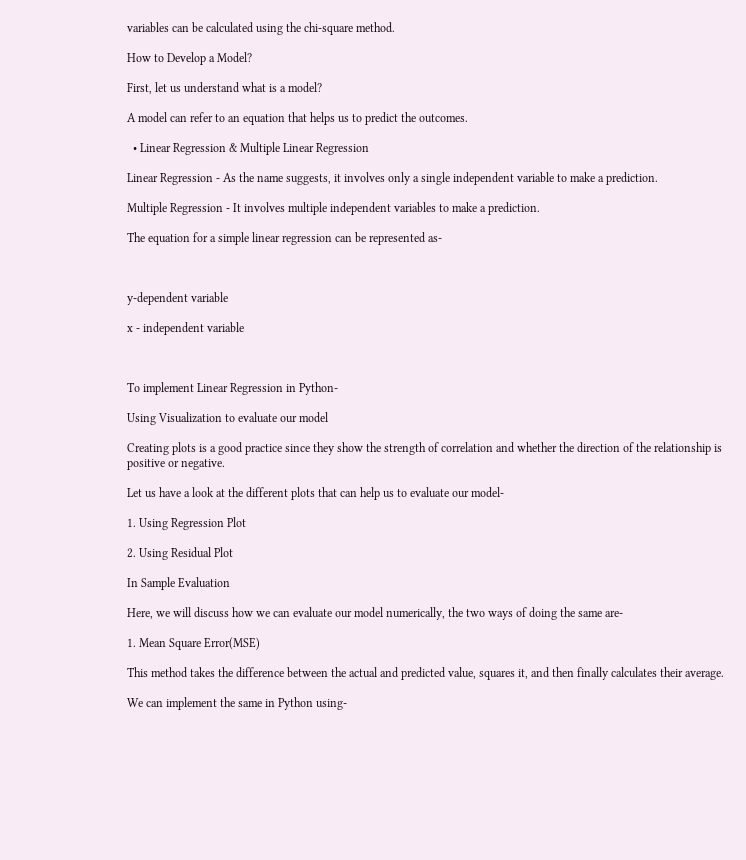variables can be calculated using the chi-square method.

How to Develop a Model?

First, let us understand what is a model?

A model can refer to an equation that helps us to predict the outcomes.

  • Linear Regression & Multiple Linear Regression

Linear Regression - As the name suggests, it involves only a single independent variable to make a prediction.

Multiple Regression - It involves multiple independent variables to make a prediction.

The equation for a simple linear regression can be represented as-



y-dependent variable

x - independent variable



To implement Linear Regression in Python-

Using Visualization to evaluate our model

Creating plots is a good practice since they show the strength of correlation and whether the direction of the relationship is positive or negative.

Let us have a look at the different plots that can help us to evaluate our model-

1. Using Regression Plot

2. Using Residual Plot

In Sample Evaluation

Here, we will discuss how we can evaluate our model numerically, the two ways of doing the same are-

1. Mean Square Error(MSE)

This method takes the difference between the actual and predicted value, squares it, and then finally calculates their average.

We can implement the same in Python using-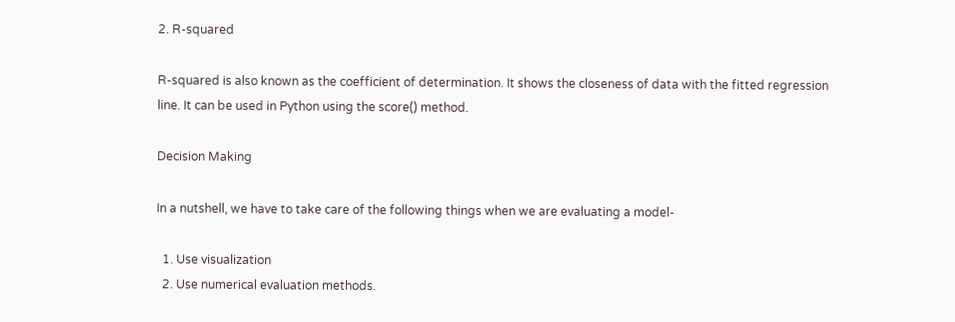2. R-squared

R-squared is also known as the coefficient of determination. It shows the closeness of data with the fitted regression line. It can be used in Python using the score() method.

Decision Making

In a nutshell, we have to take care of the following things when we are evaluating a model-

  1. Use visualization
  2. Use numerical evaluation methods.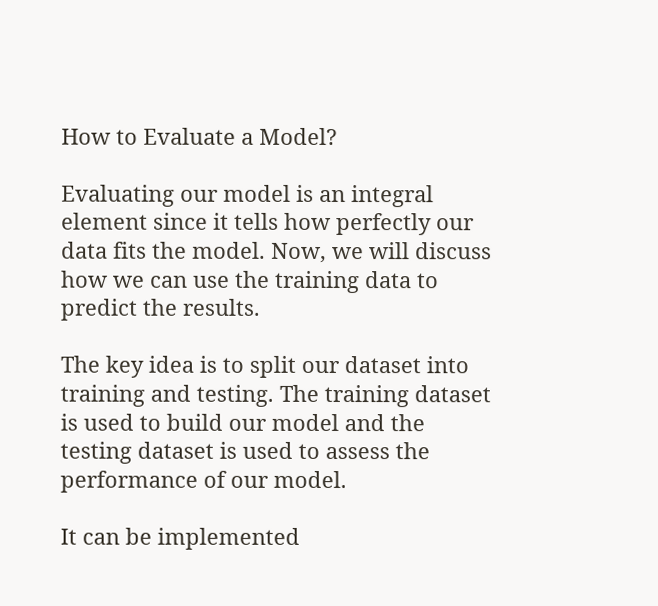How to Evaluate a Model?

Evaluating our model is an integral element since it tells how perfectly our data fits the model. Now, we will discuss how we can use the training data to predict the results.

The key idea is to split our dataset into training and testing. The training dataset is used to build our model and the testing dataset is used to assess the performance of our model.

It can be implemented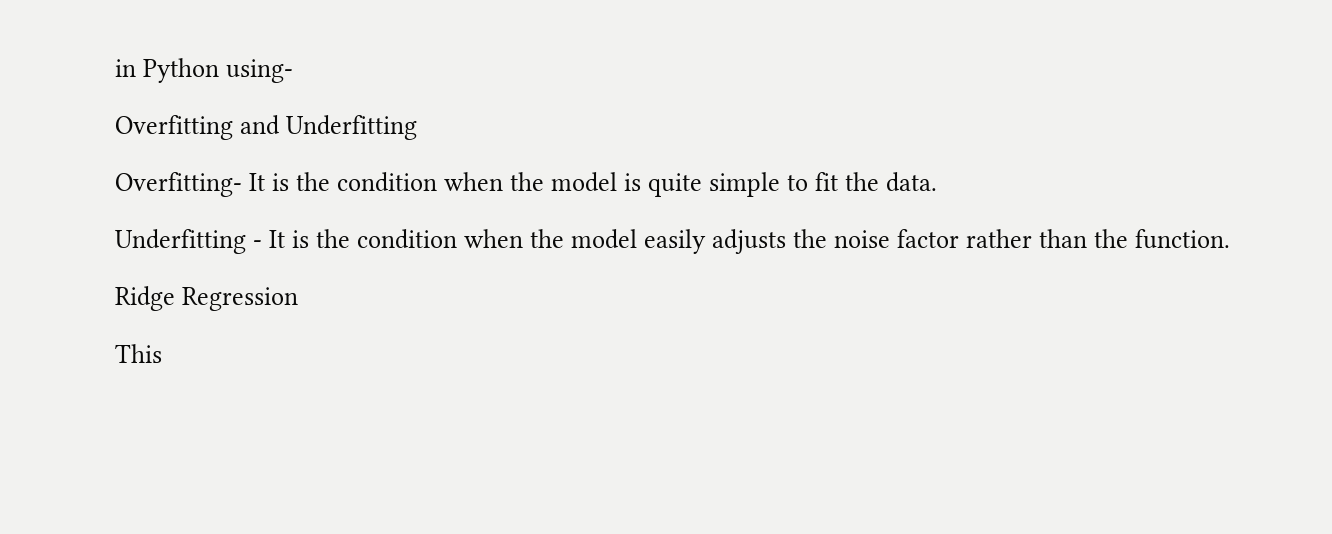in Python using-

Overfitting and Underfitting

Overfitting- It is the condition when the model is quite simple to fit the data.

Underfitting - It is the condition when the model easily adjusts the noise factor rather than the function.

Ridge Regression

This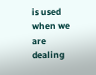is used when we are dealing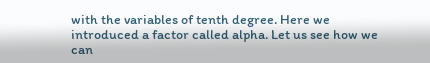with the variables of tenth degree. Here we introduced a factor called alpha. Let us see how we can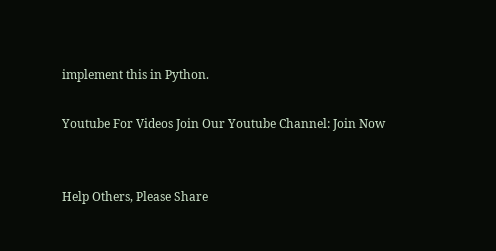implement this in Python.

Youtube For Videos Join Our Youtube Channel: Join Now


Help Others, Please Share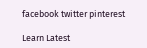facebook twitter pinterest

Learn Latest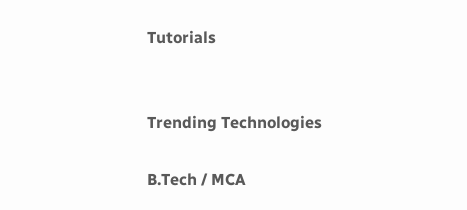Tutorials


Trending Technologies

B.Tech / MCA